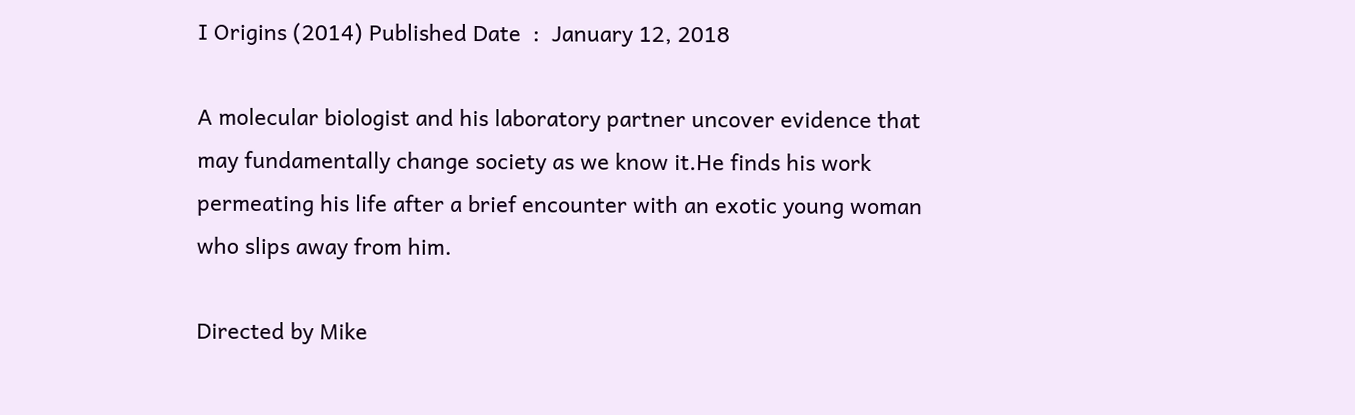I Origins (2014) Published Date  :  January 12, 2018

A molecular biologist and his laboratory partner uncover evidence that may fundamentally change society as we know it.He finds his work permeating his life after a brief encounter with an exotic young woman who slips away from him.

Directed by Mike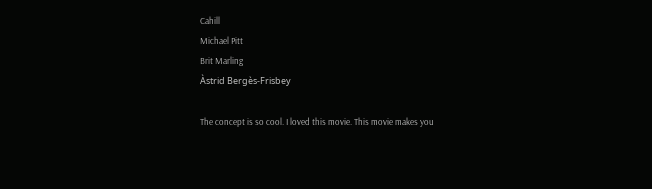Cahill
Michael Pitt
Brit Marling
Àstrid Bergès-Frisbey

The concept is so cool. I loved this movie. This movie makes you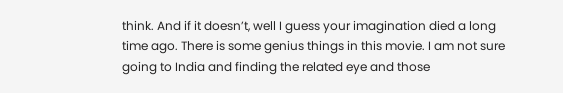think. And if it doesn’t, well I guess your imagination died a long time ago. There is some genius things in this movie. I am not sure going to India and finding the related eye and those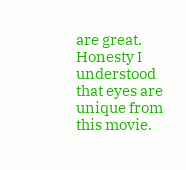are great. Honesty I understood that eyes are unique from this movie.